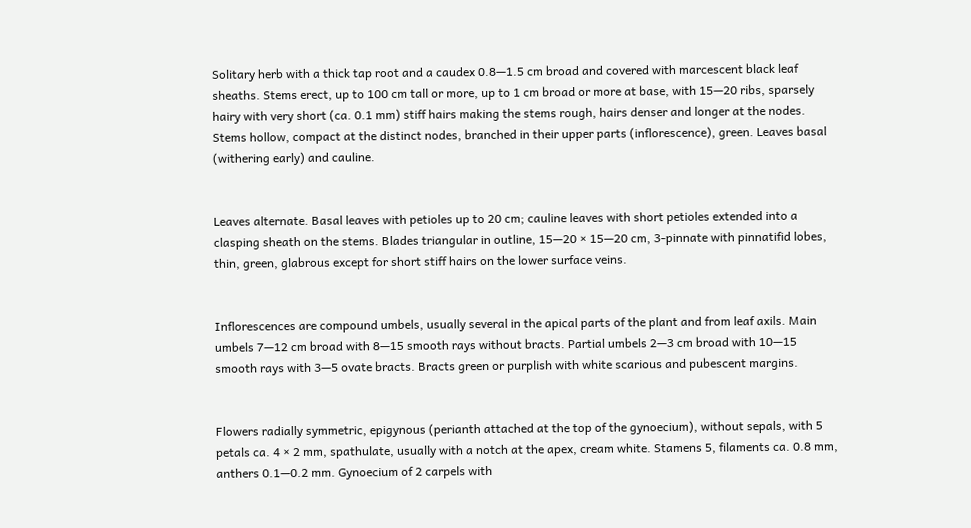Solitary herb with a thick tap root and a caudex 0.8—1.5 cm broad and covered with marcescent black leaf sheaths. Stems erect, up to 100 cm tall or more, up to 1 cm broad or more at base, with 15—20 ribs, sparsely hairy with very short (ca. 0.1 mm) stiff hairs making the stems rough, hairs denser and longer at the nodes. Stems hollow, compact at the distinct nodes, branched in their upper parts (inflorescence), green. Leaves basal (withering early) and cauline.


Leaves alternate. Basal leaves with petioles up to 20 cm; cauline leaves with short petioles extended into a clasping sheath on the stems. Blades triangular in outline, 15—20 × 15—20 cm, 3-pinnate with pinnatifid lobes, thin, green, glabrous except for short stiff hairs on the lower surface veins.


Inflorescences are compound umbels, usually several in the apical parts of the plant and from leaf axils. Main umbels 7—12 cm broad with 8—15 smooth rays without bracts. Partial umbels 2—3 cm broad with 10—15 smooth rays with 3—5 ovate bracts. Bracts green or purplish with white scarious and pubescent margins.


Flowers radially symmetric, epigynous (perianth attached at the top of the gynoecium), without sepals, with 5 petals ca. 4 × 2 mm, spathulate, usually with a notch at the apex, cream white. Stamens 5, filaments ca. 0.8 mm, anthers 0.1—0.2 mm. Gynoecium of 2 carpels with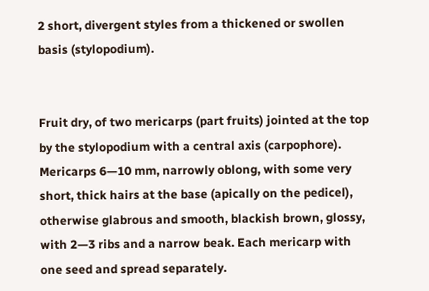2 short, divergent styles from a thickened or swollen basis (stylopodium).


Fruit dry, of two mericarps (part fruits) jointed at the top by the stylopodium with a central axis (carpophore). Mericarps 6—10 mm, narrowly oblong, with some very short, thick hairs at the base (apically on the pedicel), otherwise glabrous and smooth, blackish brown, glossy, with 2—3 ribs and a narrow beak. Each mericarp with one seed and spread separately.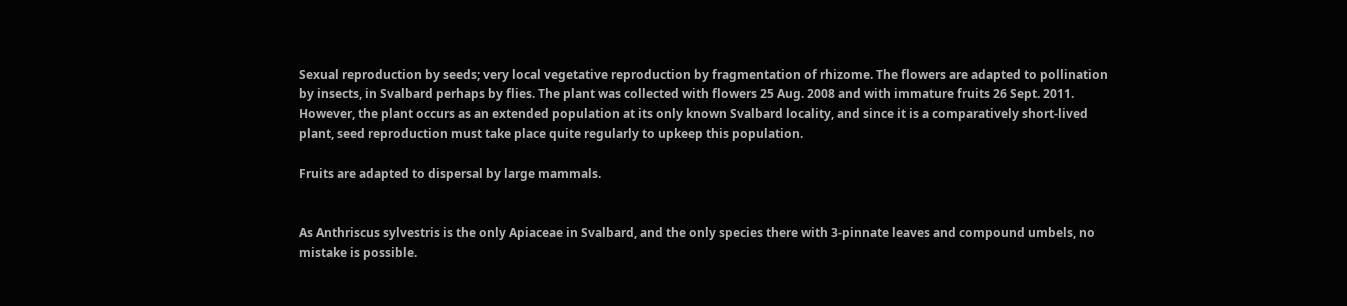Sexual reproduction by seeds; very local vegetative reproduction by fragmentation of rhizome. The flowers are adapted to pollination by insects, in Svalbard perhaps by flies. The plant was collected with flowers 25 Aug. 2008 and with immature fruits 26 Sept. 2011. However, the plant occurs as an extended population at its only known Svalbard locality, and since it is a comparatively short-lived plant, seed reproduction must take place quite regularly to upkeep this population.

Fruits are adapted to dispersal by large mammals.


As Anthriscus sylvestris is the only Apiaceae in Svalbard, and the only species there with 3-pinnate leaves and compound umbels, no mistake is possible.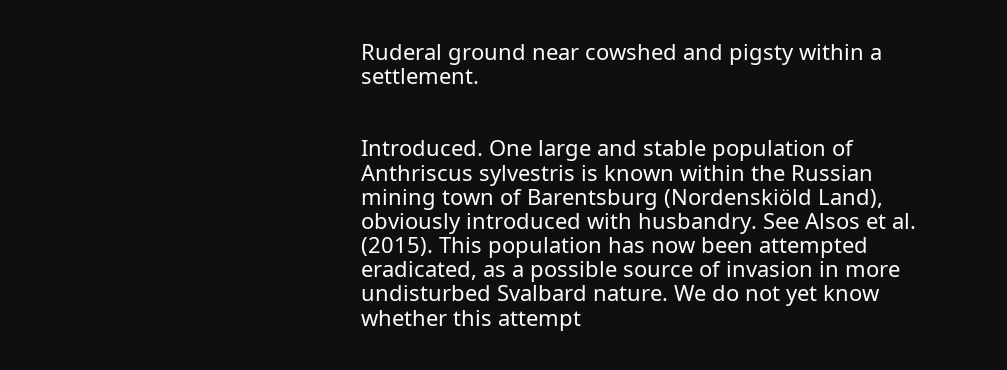Ruderal ground near cowshed and pigsty within a settlement.


Introduced. One large and stable population of Anthriscus sylvestris is known within the Russian mining town of Barentsburg (Nordenskiöld Land), obviously introduced with husbandry. See Alsos et al. (2015). This population has now been attempted eradicated, as a possible source of invasion in more undisturbed Svalbard nature. We do not yet know whether this attempt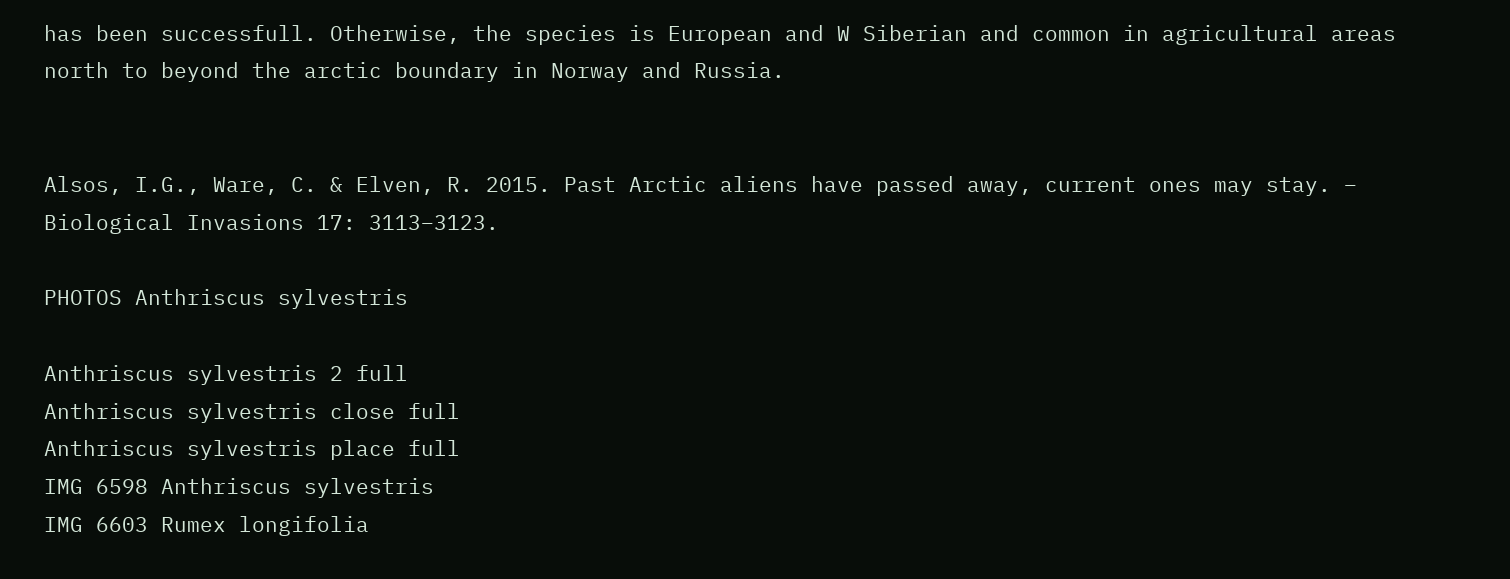has been successfull. Otherwise, the species is European and W Siberian and common in agricultural areas north to beyond the arctic boundary in Norway and Russia.


Alsos, I.G., Ware, C. & Elven, R. 2015. Past Arctic aliens have passed away, current ones may stay. – Biological Invasions 17: 3113–3123.

PHOTOS Anthriscus sylvestris

Anthriscus sylvestris 2 full
Anthriscus sylvestris close full
Anthriscus sylvestris place full
IMG 6598 Anthriscus sylvestris
IMG 6603 Rumex longifolia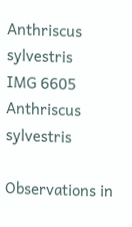Anthriscus sylvestris
IMG 6605 Anthriscus sylvestris

Observations in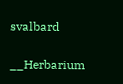svalbard

__Herbarium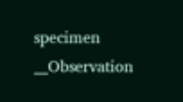specimen __Observation